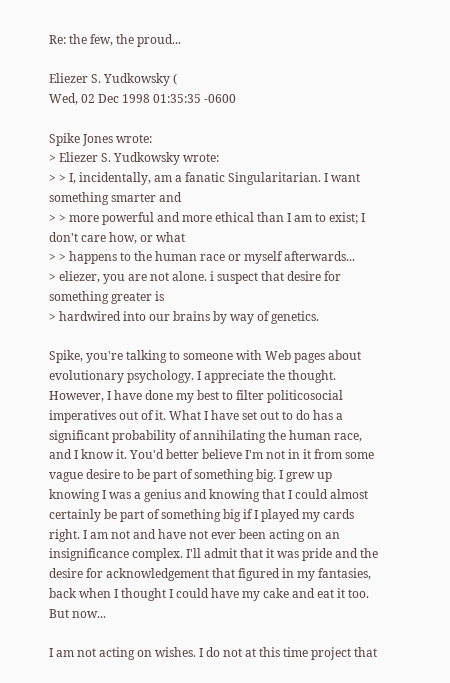Re: the few, the proud...

Eliezer S. Yudkowsky (
Wed, 02 Dec 1998 01:35:35 -0600

Spike Jones wrote:
> Eliezer S. Yudkowsky wrote:
> > I, incidentally, am a fanatic Singularitarian. I want something smarter and
> > more powerful and more ethical than I am to exist; I don't care how, or what
> > happens to the human race or myself afterwards...
> eliezer, you are not alone. i suspect that desire for something greater is
> hardwired into our brains by way of genetics.

Spike, you're talking to someone with Web pages about evolutionary psychology. I appreciate the thought. However, I have done my best to filter politicosocial imperatives out of it. What I have set out to do has a significant probability of annihilating the human race, and I know it. You'd better believe I'm not in it from some vague desire to be part of something big. I grew up knowing I was a genius and knowing that I could almost certainly be part of something big if I played my cards right. I am not and have not ever been acting on an insignificance complex. I'll admit that it was pride and the desire for acknowledgement that figured in my fantasies, back when I thought I could have my cake and eat it too. But now...

I am not acting on wishes. I do not at this time project that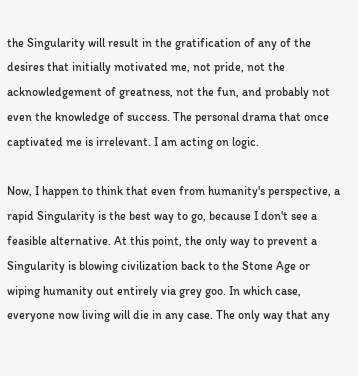the Singularity will result in the gratification of any of the desires that initially motivated me, not pride, not the acknowledgement of greatness, not the fun, and probably not even the knowledge of success. The personal drama that once captivated me is irrelevant. I am acting on logic.

Now, I happen to think that even from humanity's perspective, a rapid Singularity is the best way to go, because I don't see a feasible alternative. At this point, the only way to prevent a Singularity is blowing civilization back to the Stone Age or wiping humanity out entirely via grey goo. In which case, everyone now living will die in any case. The only way that any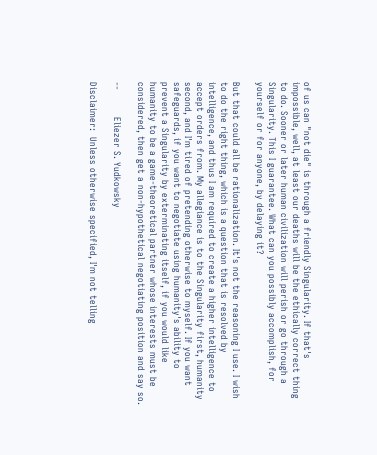of us can "not die" is through a friendly Singularity. If that's impossible, well, at least our deaths will be the ethically correct thing to do. Sooner or later human civilization will perish or go through a Singularity. This I guarantee. What can you possibly accomplish, for yourself or for anyone, by delaying it?

But that could all be rationalization. It's not the reasoning I use. I wish to do the right thing, which is a question that is resolved by intelligence, and thus I am required to create a higher intelligence to accept orders from. My allegiance is to the Singularity first, humanity second, and I'm tired of pretending otherwise to myself. If you want safeguards, if you want to negotiate using humanity's ability to prevent a Singularity by exterminating itself, if you would like humanity to be a game-theoretical partner whose interests must be considered, then get a non-hypothetical negotiating position and say so.

--         Eliezer S. Yudkowsky

Disclaimer:  Unless otherwise specified, I'm not telling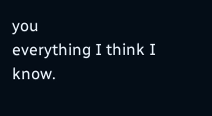you
everything I think I know.